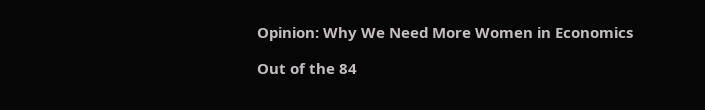Opinion: Why We Need More Women in Economics

Out of the 84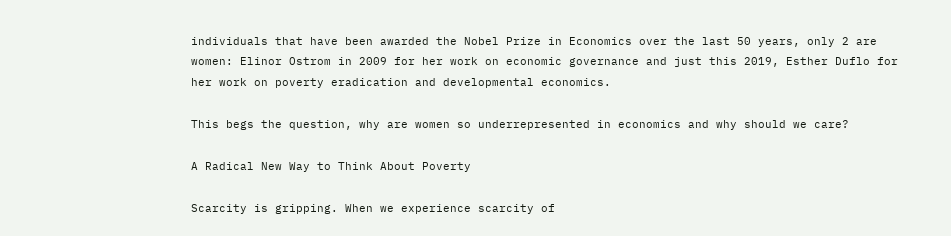individuals that have been awarded the Nobel Prize in Economics over the last 50 years, only 2 are women: Elinor Ostrom in 2009 for her work on economic governance and just this 2019, Esther Duflo for her work on poverty eradication and developmental economics.

This begs the question, why are women so underrepresented in economics and why should we care?

A Radical New Way to Think About Poverty

Scarcity is gripping. When we experience scarcity of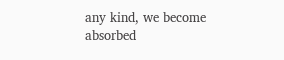any kind, we become absorbed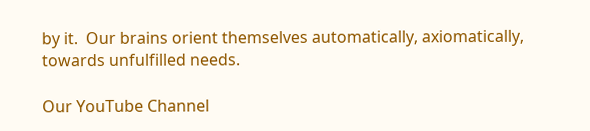by it.  Our brains orient themselves automatically, axiomatically, towards unfulfilled needs.

Our YouTube Channel